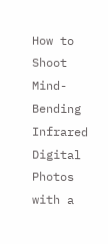How to Shoot Mind-Bending Infrared Digital Photos with a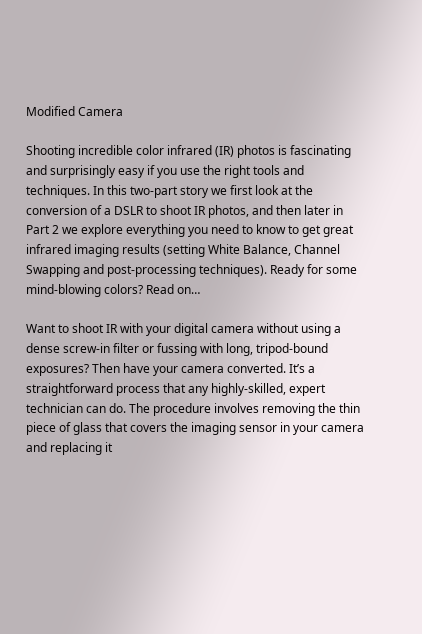Modified Camera

Shooting incredible color infrared (IR) photos is fascinating and surprisingly easy if you use the right tools and techniques. In this two-part story we first look at the conversion of a DSLR to shoot IR photos, and then later in Part 2 we explore everything you need to know to get great infrared imaging results (setting White Balance, Channel Swapping and post-processing techniques). Ready for some mind-blowing colors? Read on…

Want to shoot IR with your digital camera without using a dense screw-in filter or fussing with long, tripod-bound exposures? Then have your camera converted. It’s a straightforward process that any highly-skilled, expert technician can do. The procedure involves removing the thin piece of glass that covers the imaging sensor in your camera and replacing it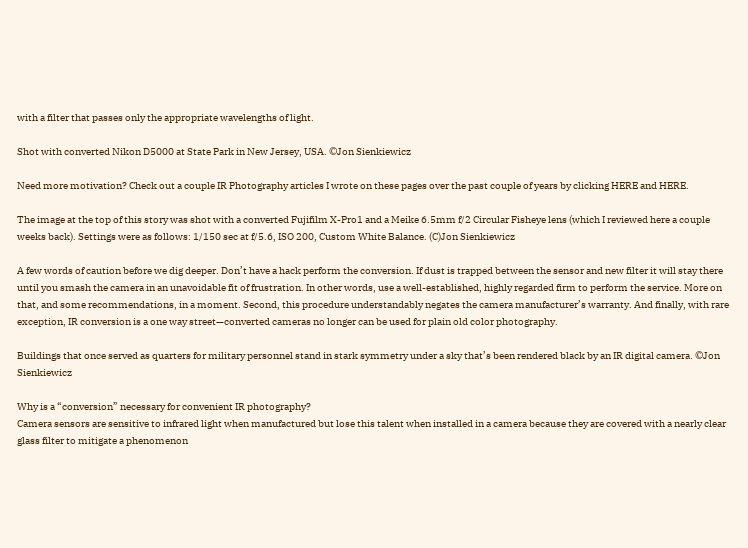with a filter that passes only the appropriate wavelengths of light.

Shot with converted Nikon D5000 at State Park in New Jersey, USA. ©Jon Sienkiewicz

Need more motivation? Check out a couple IR Photography articles I wrote on these pages over the past couple of years by clicking HERE and HERE.

The image at the top of this story was shot with a converted Fujifilm X-Pro1 and a Meike 6.5mm f/2 Circular Fisheye lens (which I reviewed here a couple weeks back). Settings were as follows: 1/150 sec at f/5.6, ISO 200, Custom White Balance. (C)Jon Sienkiewicz

A few words of caution before we dig deeper. Don’t have a hack perform the conversion. If dust is trapped between the sensor and new filter it will stay there until you smash the camera in an unavoidable fit of frustration. In other words, use a well-established, highly regarded firm to perform the service. More on that, and some recommendations, in a moment. Second, this procedure understandably negates the camera manufacturer’s warranty. And finally, with rare exception, IR conversion is a one way street—converted cameras no longer can be used for plain old color photography.

Buildings that once served as quarters for military personnel stand in stark symmetry under a sky that’s been rendered black by an IR digital camera. ©Jon Sienkiewicz

Why is a “conversion” necessary for convenient IR photography?
Camera sensors are sensitive to infrared light when manufactured but lose this talent when installed in a camera because they are covered with a nearly clear glass filter to mitigate a phenomenon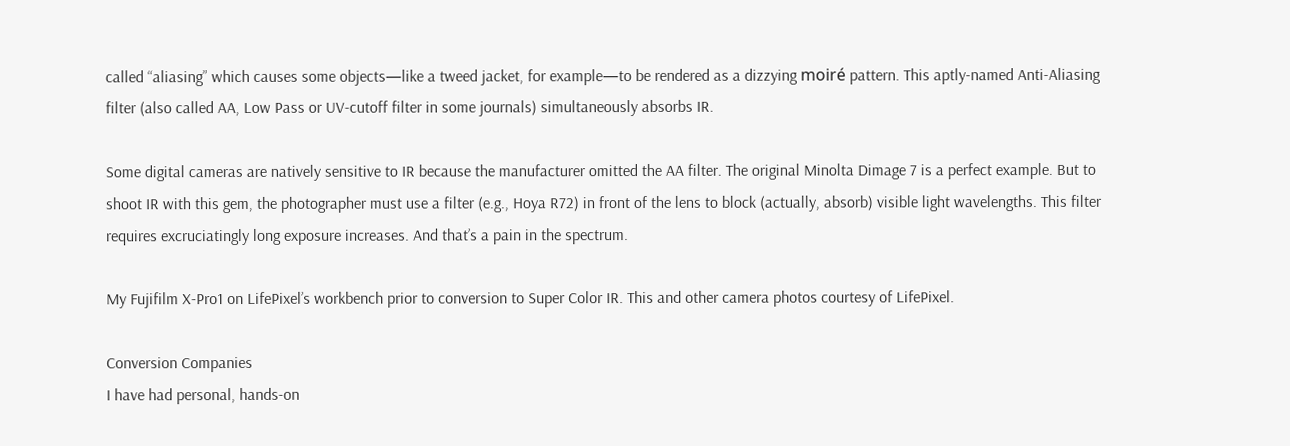called “aliasing” which causes some objects—like a tweed jacket, for example—to be rendered as a dizzying moiré pattern. This aptly-named Anti-Aliasing filter (also called AA, Low Pass or UV-cutoff filter in some journals) simultaneously absorbs IR.

Some digital cameras are natively sensitive to IR because the manufacturer omitted the AA filter. The original Minolta Dimage 7 is a perfect example. But to shoot IR with this gem, the photographer must use a filter (e.g., Hoya R72) in front of the lens to block (actually, absorb) visible light wavelengths. This filter requires excruciatingly long exposure increases. And that’s a pain in the spectrum.

My Fujifilm X-Pro1 on LifePixel’s workbench prior to conversion to Super Color IR. This and other camera photos courtesy of LifePixel.

Conversion Companies
I have had personal, hands-on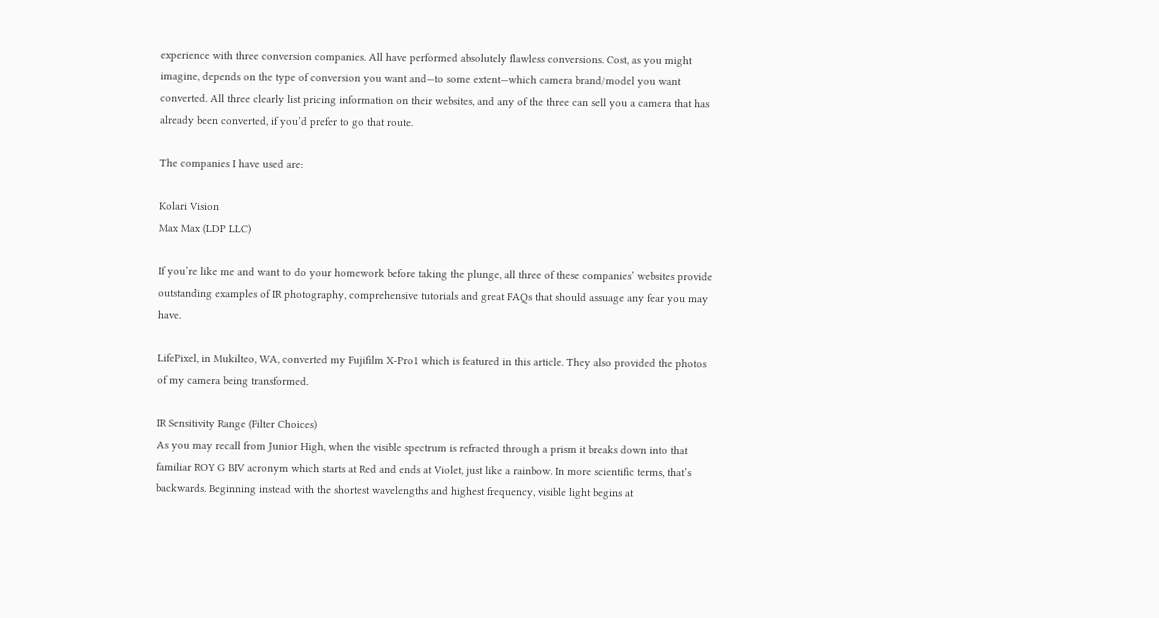experience with three conversion companies. All have performed absolutely flawless conversions. Cost, as you might imagine, depends on the type of conversion you want and—to some extent—which camera brand/model you want converted. All three clearly list pricing information on their websites, and any of the three can sell you a camera that has already been converted, if you’d prefer to go that route.

The companies I have used are:

Kolari Vision
Max Max (LDP LLC)

If you’re like me and want to do your homework before taking the plunge, all three of these companies’ websites provide outstanding examples of IR photography, comprehensive tutorials and great FAQs that should assuage any fear you may have.

LifePixel, in Mukilteo, WA, converted my Fujifilm X-Pro1 which is featured in this article. They also provided the photos of my camera being transformed.

IR Sensitivity Range (Filter Choices)
As you may recall from Junior High, when the visible spectrum is refracted through a prism it breaks down into that familiar ROY G BIV acronym which starts at Red and ends at Violet, just like a rainbow. In more scientific terms, that’s backwards. Beginning instead with the shortest wavelengths and highest frequency, visible light begins at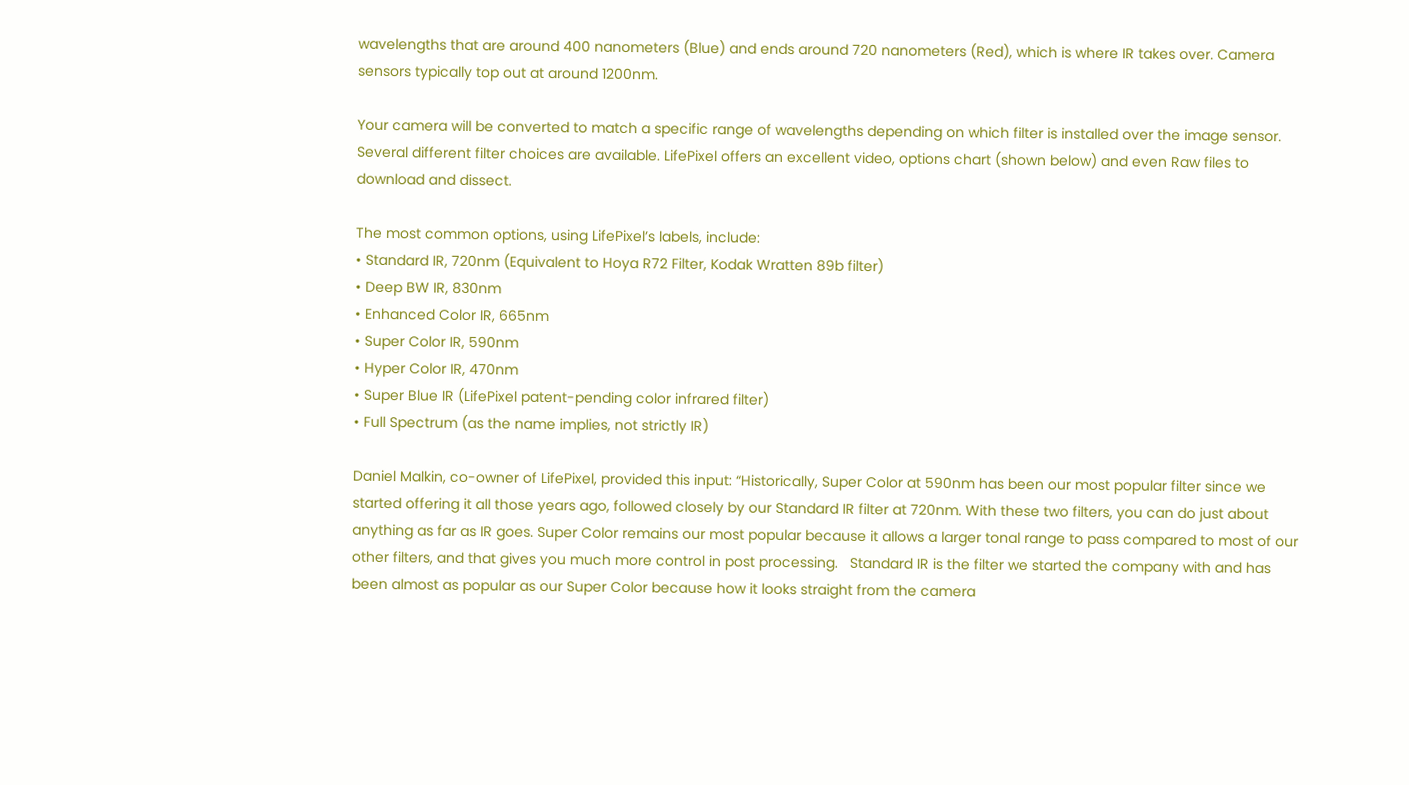wavelengths that are around 400 nanometers (Blue) and ends around 720 nanometers (Red), which is where IR takes over. Camera sensors typically top out at around 1200nm.

Your camera will be converted to match a specific range of wavelengths depending on which filter is installed over the image sensor. Several different filter choices are available. LifePixel offers an excellent video, options chart (shown below) and even Raw files to download and dissect.

The most common options, using LifePixel’s labels, include:
• Standard IR, 720nm (Equivalent to Hoya R72 Filter, Kodak Wratten 89b filter)
• Deep BW IR, 830nm
• Enhanced Color IR, 665nm
• Super Color IR, 590nm
• Hyper Color IR, 470nm
• Super Blue IR (LifePixel patent-pending color infrared filter)
• Full Spectrum (as the name implies, not strictly IR)

Daniel Malkin, co-owner of LifePixel, provided this input: “Historically, Super Color at 590nm has been our most popular filter since we started offering it all those years ago, followed closely by our Standard IR filter at 720nm. With these two filters, you can do just about anything as far as IR goes. Super Color remains our most popular because it allows a larger tonal range to pass compared to most of our other filters, and that gives you much more control in post processing.   Standard IR is the filter we started the company with and has been almost as popular as our Super Color because how it looks straight from the camera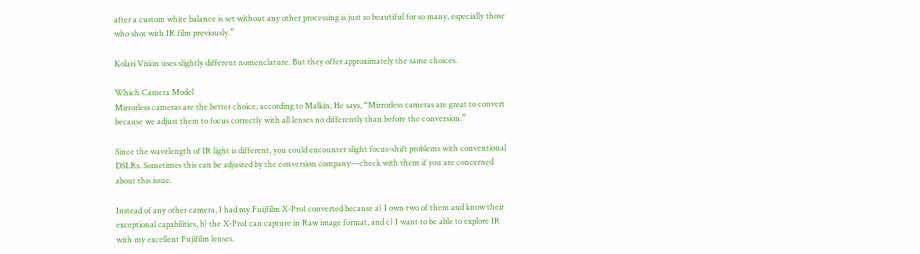after a custom white balance is set without any other processing is just so beautiful for so many, especially those who shot with IR film previously.”

Kolari Vision uses slightly different nomenclature. But they offer approximately the same choices.

Which Camera Model
Mirrorless cameras are the better choice, according to Malkin. He says, “Mirrorless cameras are great to convert because we adjust them to focus correctly with all lenses no differently than before the conversion.”

Since the wavelength of IR light is different, you could encounter slight focus-shift problems with conventional DSLRs. Sometimes this can be adjusted by the conversion company—check with them if you are concerned about this issue.

Instead of any other camera, I had my Fuijfilm X-Pro1 converted because a) I own two of them and know their exceptional capabilities, b) the X-Pro1 can capture in Raw image format, and c) I want to be able to explore IR with my excellent Fujifilm lenses.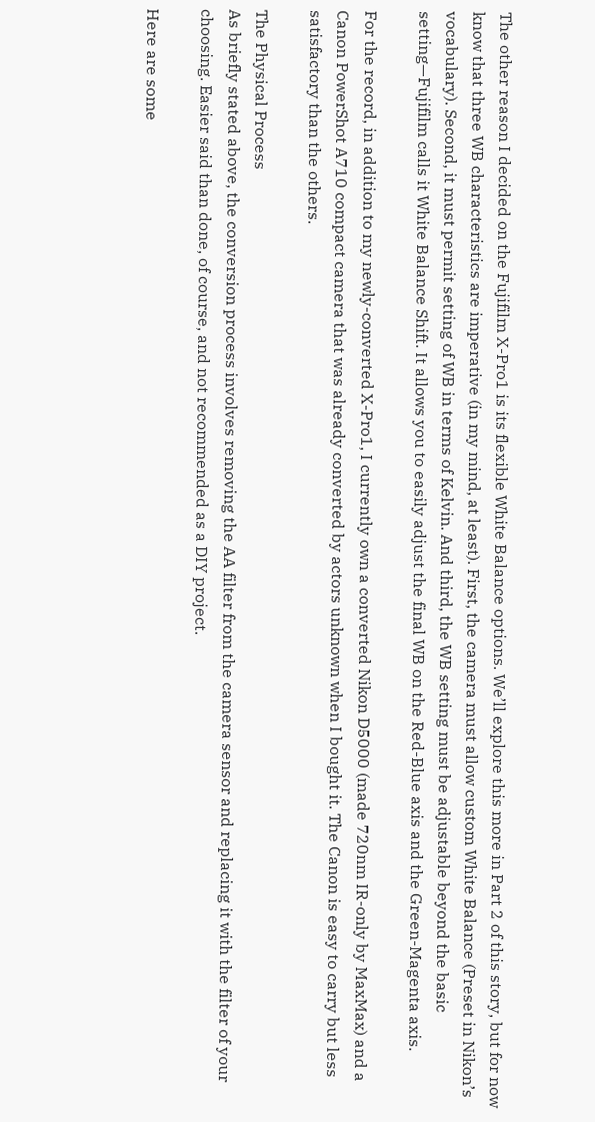The other reason I decided on the Fujifilm X-Pro1 is its flexible White Balance options. We’ll explore this more in Part 2 of this story, but for now know that three WB characteristics are imperative (in my mind, at least). First, the camera must allow custom White Balance (Preset in Nikon’s vocabulary). Second, it must permit setting of WB in terms of Kelvin. And third, the WB setting must be adjustable beyond the basic setting—Fujifilm calls it White Balance Shift. It allows you to easily adjust the final WB on the Red-Blue axis and the Green-Magenta axis.

For the record, in addition to my newly-converted X-Pro1, I currently own a converted Nikon D5000 (made 720nm IR-only by MaxMax) and a Canon PowerShot A710 compact camera that was already converted by actors unknown when I bought it. The Canon is easy to carry but less satisfactory than the others.

The Physical Process
As briefly stated above, the conversion process involves removing the AA filter from the camera sensor and replacing it with the filter of your choosing. Easier said than done, of course, and not recommended as a DIY project.

Here are some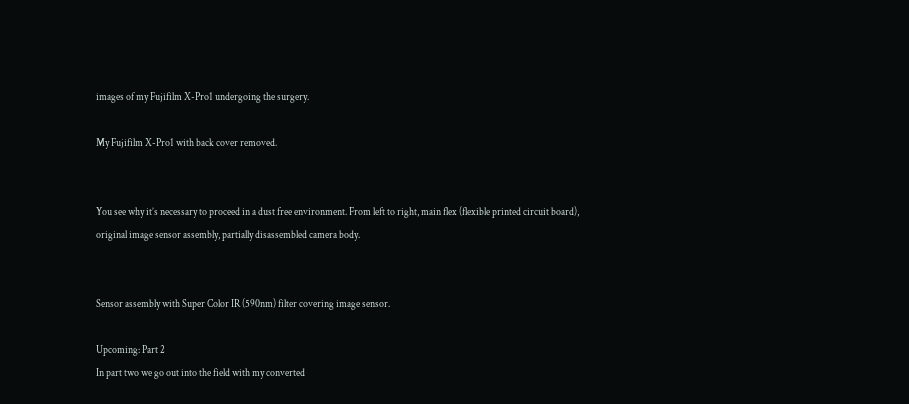images of my Fujifilm X-Pro1 undergoing the surgery.

My Fujifilm X-Pro1 with back cover removed.


You see why it’s necessary to proceed in a dust free environment. From left to right, main flex (flexible printed circuit board), original image sensor assembly, partially disassembled camera body.


Sensor assembly with Super Color IR (590nm) filter covering image sensor.

Upcoming: Part 2
In part two we go out into the field with my converted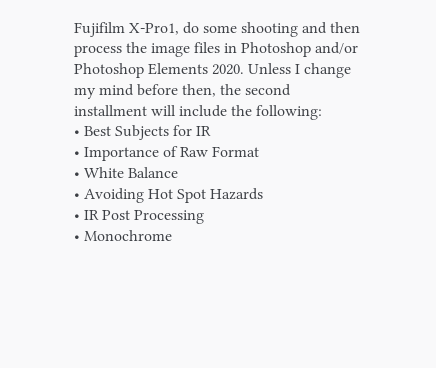Fujifilm X-Pro1, do some shooting and then process the image files in Photoshop and/or Photoshop Elements 2020. Unless I change my mind before then, the second installment will include the following:
• Best Subjects for IR
• Importance of Raw Format
• White Balance
• Avoiding Hot Spot Hazards
• IR Post Processing
• Monochrome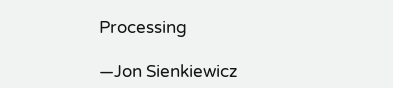Processing

—Jon Sienkiewicz